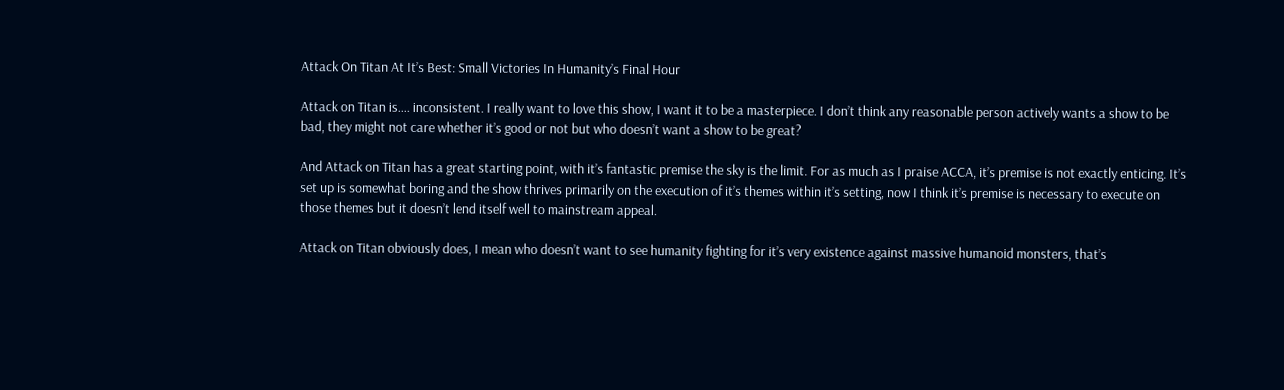Attack On Titan At It’s Best: Small Victories In Humanity’s Final Hour

Attack on Titan is…. inconsistent. I really want to love this show, I want it to be a masterpiece. I don’t think any reasonable person actively wants a show to be bad, they might not care whether it’s good or not but who doesn’t want a show to be great?

And Attack on Titan has a great starting point, with it’s fantastic premise the sky is the limit. For as much as I praise ACCA, it’s premise is not exactly enticing. It’s set up is somewhat boring and the show thrives primarily on the execution of it’s themes within it’s setting, now I think it’s premise is necessary to execute on those themes but it doesn’t lend itself well to mainstream appeal.

Attack on Titan obviously does, I mean who doesn’t want to see humanity fighting for it’s very existence against massive humanoid monsters, that’s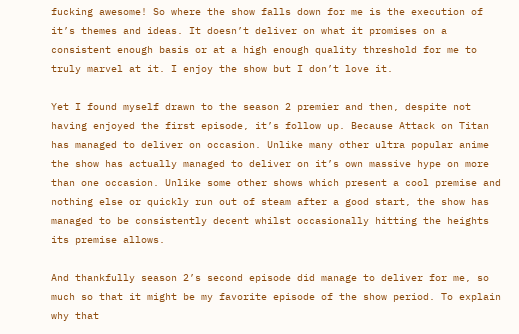fucking awesome! So where the show falls down for me is the execution of it’s themes and ideas. It doesn’t deliver on what it promises on a consistent enough basis or at a high enough quality threshold for me to truly marvel at it. I enjoy the show but I don’t love it.

Yet I found myself drawn to the season 2 premier and then, despite not having enjoyed the first episode, it’s follow up. Because Attack on Titan has managed to deliver on occasion. Unlike many other ultra popular anime the show has actually managed to deliver on it’s own massive hype on more than one occasion. Unlike some other shows which present a cool premise and nothing else or quickly run out of steam after a good start, the show has managed to be consistently decent whilst occasionally hitting the heights its premise allows.

And thankfully season 2’s second episode did manage to deliver for me, so much so that it might be my favorite episode of the show period. To explain why that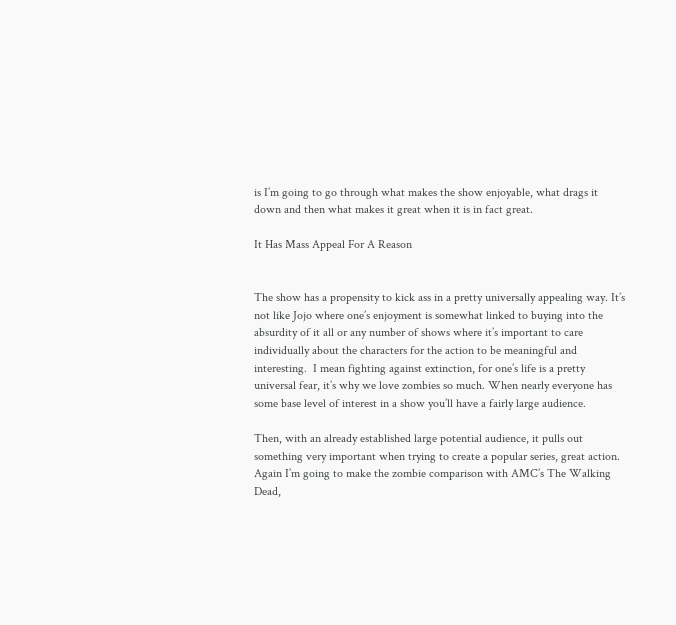is I’m going to go through what makes the show enjoyable, what drags it down and then what makes it great when it is in fact great.

It Has Mass Appeal For A Reason


The show has a propensity to kick ass in a pretty universally appealing way. It’s not like Jojo where one’s enjoyment is somewhat linked to buying into the absurdity of it all or any number of shows where it’s important to care individually about the characters for the action to be meaningful and interesting.  I mean fighting against extinction, for one’s life is a pretty universal fear, it’s why we love zombies so much. When nearly everyone has some base level of interest in a show you’ll have a fairly large audience.

Then, with an already established large potential audience, it pulls out something very important when trying to create a popular series, great action. Again I’m going to make the zombie comparison with AMC’s The Walking Dead,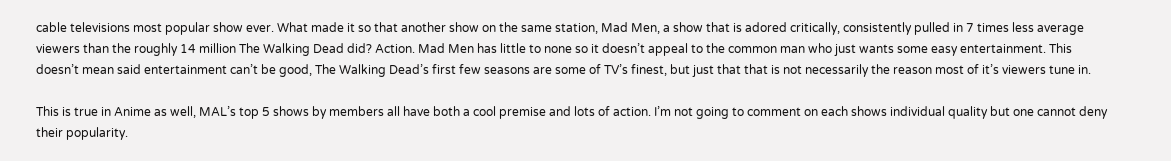cable televisions most popular show ever. What made it so that another show on the same station, Mad Men, a show that is adored critically, consistently pulled in 7 times less average viewers than the roughly 14 million The Walking Dead did? Action. Mad Men has little to none so it doesn’t appeal to the common man who just wants some easy entertainment. This doesn’t mean said entertainment can’t be good, The Walking Dead’s first few seasons are some of TV’s finest, but just that that is not necessarily the reason most of it’s viewers tune in.

This is true in Anime as well, MAL’s top 5 shows by members all have both a cool premise and lots of action. I’m not going to comment on each shows individual quality but one cannot deny their popularity.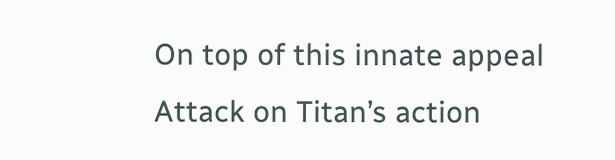On top of this innate appeal Attack on Titan’s action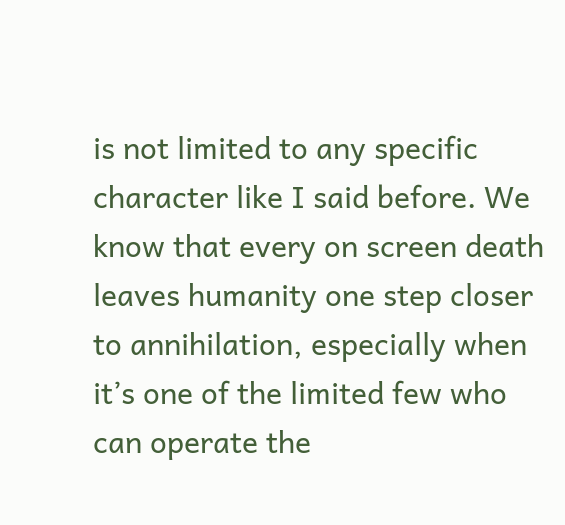is not limited to any specific character like I said before. We know that every on screen death leaves humanity one step closer to annihilation, especially when it’s one of the limited few who can operate the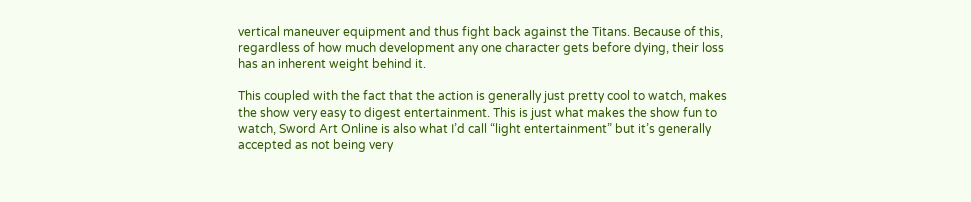vertical maneuver equipment and thus fight back against the Titans. Because of this, regardless of how much development any one character gets before dying, their loss has an inherent weight behind it.

This coupled with the fact that the action is generally just pretty cool to watch, makes the show very easy to digest entertainment. This is just what makes the show fun to watch, Sword Art Online is also what I’d call “light entertainment” but it’s generally accepted as not being very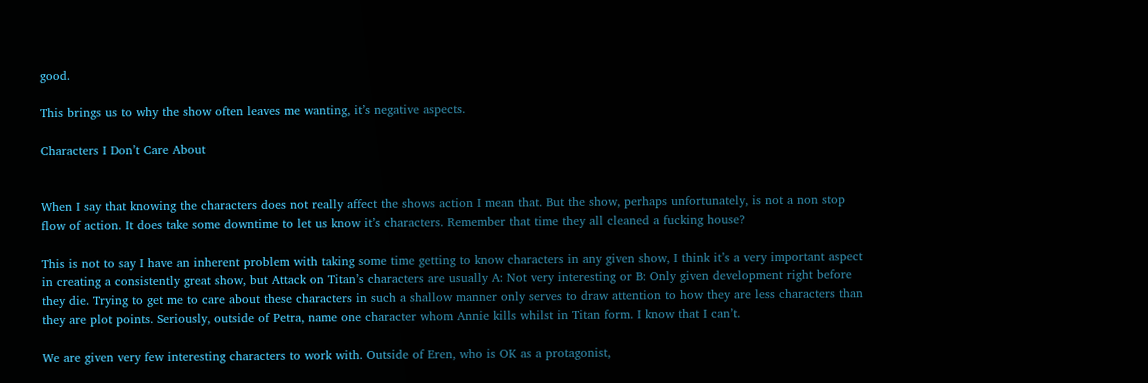good.

This brings us to why the show often leaves me wanting, it’s negative aspects.

Characters I Don’t Care About


When I say that knowing the characters does not really affect the shows action I mean that. But the show, perhaps unfortunately, is not a non stop flow of action. It does take some downtime to let us know it’s characters. Remember that time they all cleaned a fucking house?

This is not to say I have an inherent problem with taking some time getting to know characters in any given show, I think it’s a very important aspect in creating a consistently great show, but Attack on Titan’s characters are usually A: Not very interesting or B: Only given development right before they die. Trying to get me to care about these characters in such a shallow manner only serves to draw attention to how they are less characters than they are plot points. Seriously, outside of Petra, name one character whom Annie kills whilst in Titan form. I know that I can’t.

We are given very few interesting characters to work with. Outside of Eren, who is OK as a protagonist,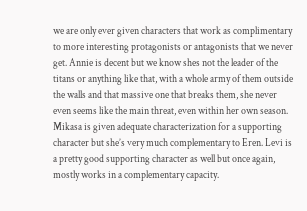we are only ever given characters that work as complimentary to more interesting protagonists or antagonists that we never get. Annie is decent but we know shes not the leader of the titans or anything like that, with a whole army of them outside the walls and that massive one that breaks them, she never even seems like the main threat, even within her own season. Mikasa is given adequate characterization for a supporting character but she’s very much complementary to Eren. Levi is a pretty good supporting character as well but once again, mostly works in a complementary capacity.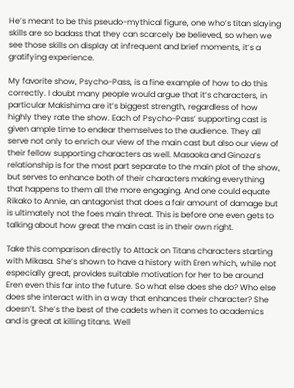He’s meant to be this pseudo-mythical figure, one who’s titan slaying skills are so badass that they can scarcely be believed, so when we see those skills on display at infrequent and brief moments, it’s a gratifying experience.

My favorite show, Psycho-Pass, is a fine example of how to do this correctly. I doubt many people would argue that it’s characters, in particular Makishima are it’s biggest strength, regardless of how highly they rate the show. Each of Psycho-Pass’ supporting cast is given ample time to endear themselves to the audience. They all serve not only to enrich our view of the main cast but also our view of their fellow supporting characters as well. Masaoka and Ginoza’s relationship is for the most part separate to the main plot of the show, but serves to enhance both of their characters making everything that happens to them all the more engaging. And one could equate Rikako to Annie, an antagonist that does a fair amount of damage but is ultimately not the foes main threat. This is before one even gets to talking about how great the main cast is in their own right.

Take this comparison directly to Attack on Titans characters starting with Mikasa. She’s shown to have a history with Eren which, while not especially great, provides suitable motivation for her to be around Eren even this far into the future. So what else does she do? Who else does she interact with in a way that enhances their character? She doesn’t. She’s the best of the cadets when it comes to academics and is great at killing titans. Well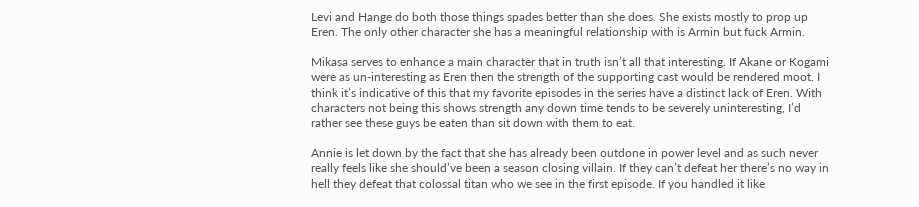Levi and Hange do both those things spades better than she does. She exists mostly to prop up Eren. The only other character she has a meaningful relationship with is Armin but fuck Armin.

Mikasa serves to enhance a main character that in truth isn’t all that interesting. If Akane or Kogami were as un-interesting as Eren then the strength of the supporting cast would be rendered moot. I think it’s indicative of this that my favorite episodes in the series have a distinct lack of Eren. With characters not being this shows strength any down time tends to be severely uninteresting, I’d rather see these guys be eaten than sit down with them to eat.

Annie is let down by the fact that she has already been outdone in power level and as such never really feels like she should’ve been a season closing villain. If they can’t defeat her there’s no way in hell they defeat that colossal titan who we see in the first episode. If you handled it like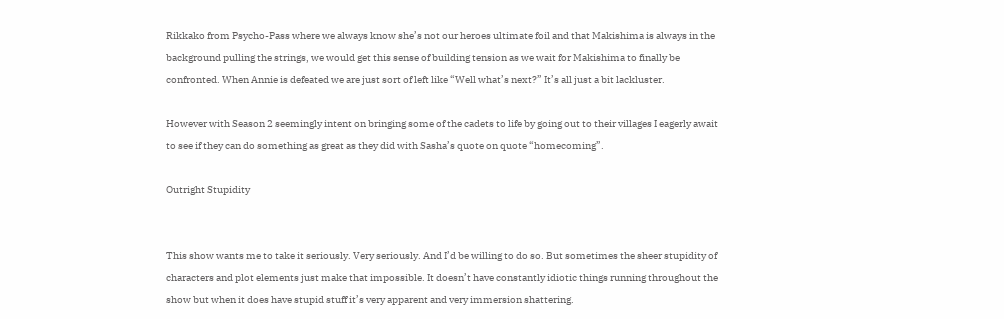Rikkako from Psycho-Pass where we always know she’s not our heroes ultimate foil and that Makishima is always in the background pulling the strings, we would get this sense of building tension as we wait for Makishima to finally be confronted. When Annie is defeated we are just sort of left like “Well what’s next?” It’s all just a bit lackluster.

However with Season 2 seemingly intent on bringing some of the cadets to life by going out to their villages I eagerly await to see if they can do something as great as they did with Sasha’s quote on quote “homecoming”.

Outright Stupidity


This show wants me to take it seriously. Very seriously. And I’d be willing to do so. But sometimes the sheer stupidity of characters and plot elements just make that impossible. It doesn’t have constantly idiotic things running throughout the show but when it does have stupid stuff it’s very apparent and very immersion shattering.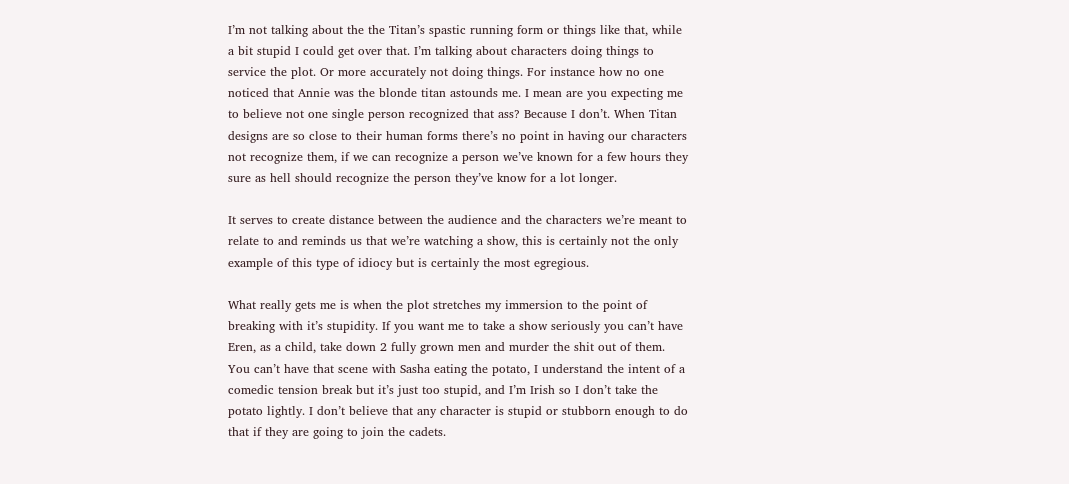I’m not talking about the the Titan’s spastic running form or things like that, while a bit stupid I could get over that. I’m talking about characters doing things to service the plot. Or more accurately not doing things. For instance how no one noticed that Annie was the blonde titan astounds me. I mean are you expecting me to believe not one single person recognized that ass? Because I don’t. When Titan designs are so close to their human forms there’s no point in having our characters not recognize them, if we can recognize a person we’ve known for a few hours they sure as hell should recognize the person they’ve know for a lot longer.

It serves to create distance between the audience and the characters we’re meant to relate to and reminds us that we’re watching a show, this is certainly not the only example of this type of idiocy but is certainly the most egregious.

What really gets me is when the plot stretches my immersion to the point of breaking with it’s stupidity. If you want me to take a show seriously you can’t have Eren, as a child, take down 2 fully grown men and murder the shit out of them. You can’t have that scene with Sasha eating the potato, I understand the intent of a comedic tension break but it’s just too stupid, and I’m Irish so I don’t take the potato lightly. I don’t believe that any character is stupid or stubborn enough to do that if they are going to join the cadets.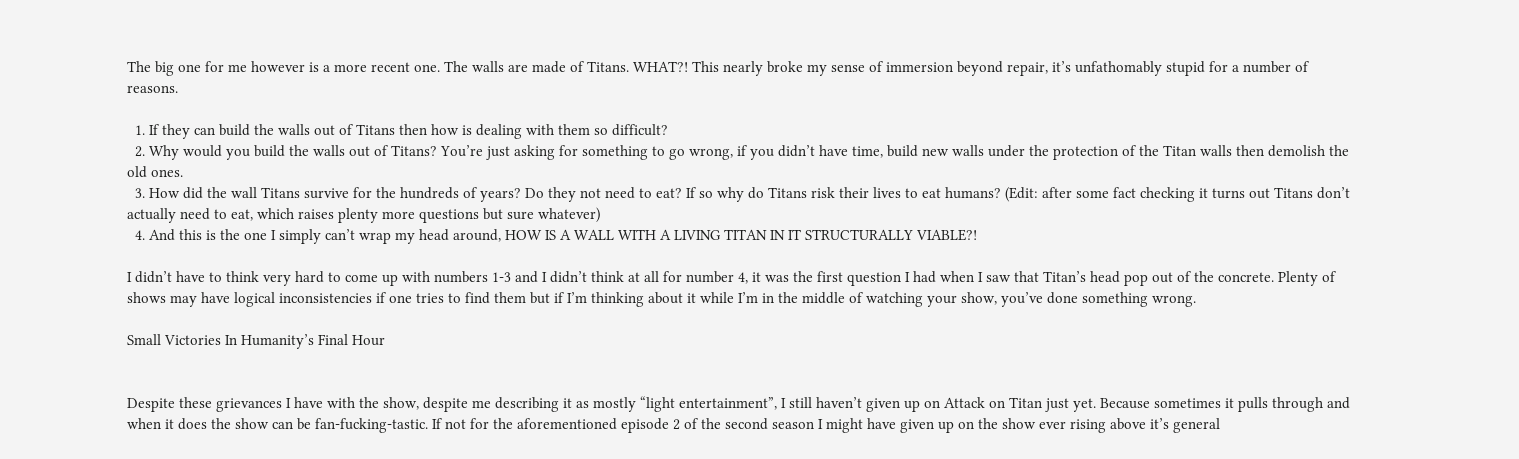The big one for me however is a more recent one. The walls are made of Titans. WHAT?! This nearly broke my sense of immersion beyond repair, it’s unfathomably stupid for a number of reasons.

  1. If they can build the walls out of Titans then how is dealing with them so difficult?
  2. Why would you build the walls out of Titans? You’re just asking for something to go wrong, if you didn’t have time, build new walls under the protection of the Titan walls then demolish the old ones.
  3. How did the wall Titans survive for the hundreds of years? Do they not need to eat? If so why do Titans risk their lives to eat humans? (Edit: after some fact checking it turns out Titans don’t actually need to eat, which raises plenty more questions but sure whatever)
  4. And this is the one I simply can’t wrap my head around, HOW IS A WALL WITH A LIVING TITAN IN IT STRUCTURALLY VIABLE?!

I didn’t have to think very hard to come up with numbers 1-3 and I didn’t think at all for number 4, it was the first question I had when I saw that Titan’s head pop out of the concrete. Plenty of shows may have logical inconsistencies if one tries to find them but if I’m thinking about it while I’m in the middle of watching your show, you’ve done something wrong.

Small Victories In Humanity’s Final Hour


Despite these grievances I have with the show, despite me describing it as mostly “light entertainment”, I still haven’t given up on Attack on Titan just yet. Because sometimes it pulls through and when it does the show can be fan-fucking-tastic. If not for the aforementioned episode 2 of the second season I might have given up on the show ever rising above it’s general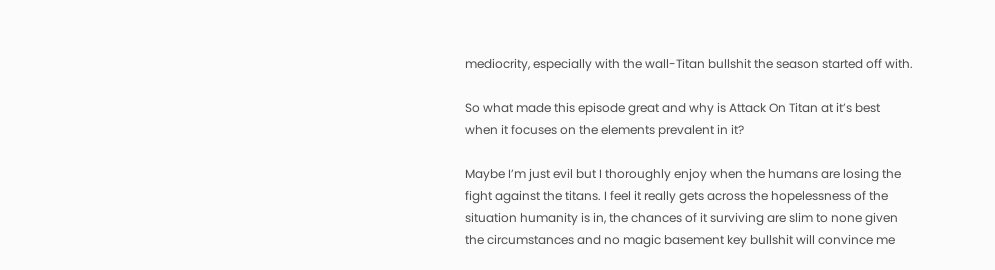mediocrity, especially with the wall-Titan bullshit the season started off with.

So what made this episode great and why is Attack On Titan at it’s best when it focuses on the elements prevalent in it?

Maybe I’m just evil but I thoroughly enjoy when the humans are losing the fight against the titans. I feel it really gets across the hopelessness of the situation humanity is in, the chances of it surviving are slim to none given the circumstances and no magic basement key bullshit will convince me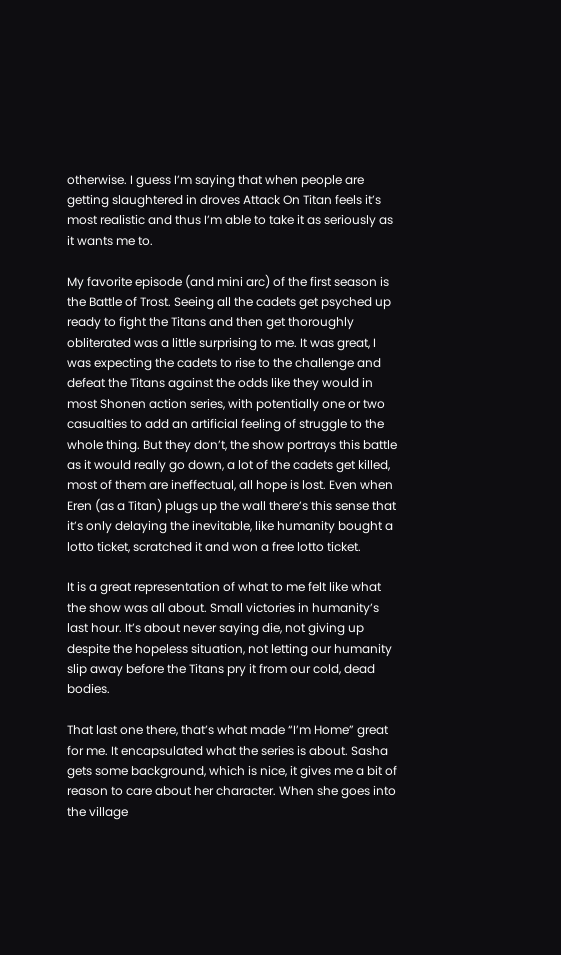otherwise. I guess I’m saying that when people are getting slaughtered in droves Attack On Titan feels it’s most realistic and thus I’m able to take it as seriously as it wants me to.

My favorite episode (and mini arc) of the first season is the Battle of Trost. Seeing all the cadets get psyched up ready to fight the Titans and then get thoroughly obliterated was a little surprising to me. It was great, I was expecting the cadets to rise to the challenge and defeat the Titans against the odds like they would in most Shonen action series, with potentially one or two casualties to add an artificial feeling of struggle to the whole thing. But they don’t, the show portrays this battle as it would really go down, a lot of the cadets get killed, most of them are ineffectual, all hope is lost. Even when Eren (as a Titan) plugs up the wall there’s this sense that it’s only delaying the inevitable, like humanity bought a lotto ticket, scratched it and won a free lotto ticket.

It is a great representation of what to me felt like what the show was all about. Small victories in humanity’s last hour. It’s about never saying die, not giving up despite the hopeless situation, not letting our humanity slip away before the Titans pry it from our cold, dead bodies.

That last one there, that’s what made “I’m Home” great for me. It encapsulated what the series is about. Sasha gets some background, which is nice, it gives me a bit of reason to care about her character. When she goes into the village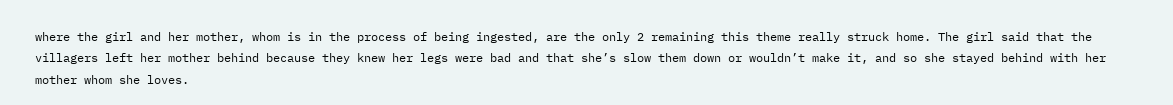where the girl and her mother, whom is in the process of being ingested, are the only 2 remaining this theme really struck home. The girl said that the villagers left her mother behind because they knew her legs were bad and that she’s slow them down or wouldn’t make it, and so she stayed behind with her mother whom she loves.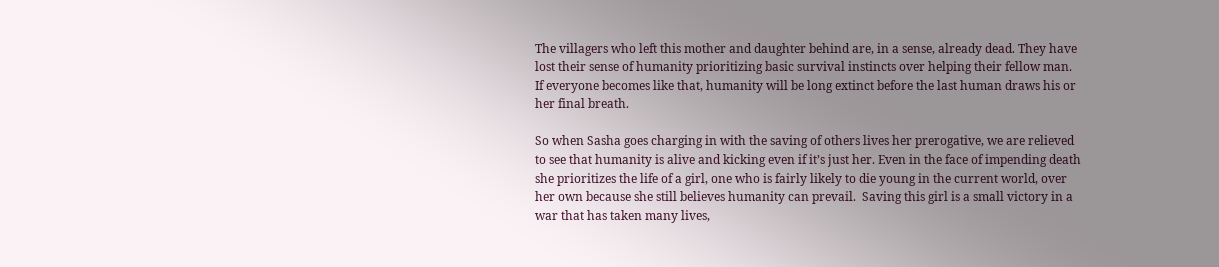The villagers who left this mother and daughter behind are, in a sense, already dead. They have lost their sense of humanity prioritizing basic survival instincts over helping their fellow man. If everyone becomes like that, humanity will be long extinct before the last human draws his or her final breath.

So when Sasha goes charging in with the saving of others lives her prerogative, we are relieved to see that humanity is alive and kicking even if it’s just her. Even in the face of impending death she prioritizes the life of a girl, one who is fairly likely to die young in the current world, over her own because she still believes humanity can prevail.  Saving this girl is a small victory in a war that has taken many lives,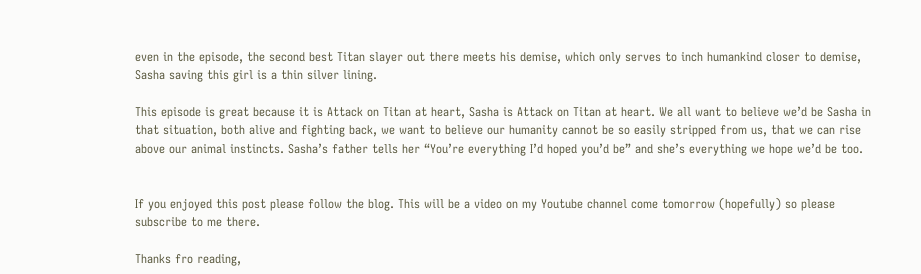even in the episode, the second best Titan slayer out there meets his demise, which only serves to inch humankind closer to demise, Sasha saving this girl is a thin silver lining.

This episode is great because it is Attack on Titan at heart, Sasha is Attack on Titan at heart. We all want to believe we’d be Sasha in that situation, both alive and fighting back, we want to believe our humanity cannot be so easily stripped from us, that we can rise above our animal instincts. Sasha’s father tells her “You’re everything I’d hoped you’d be” and she’s everything we hope we’d be too.


If you enjoyed this post please follow the blog. This will be a video on my Youtube channel come tomorrow (hopefully) so please subscribe to me there.

Thanks fro reading,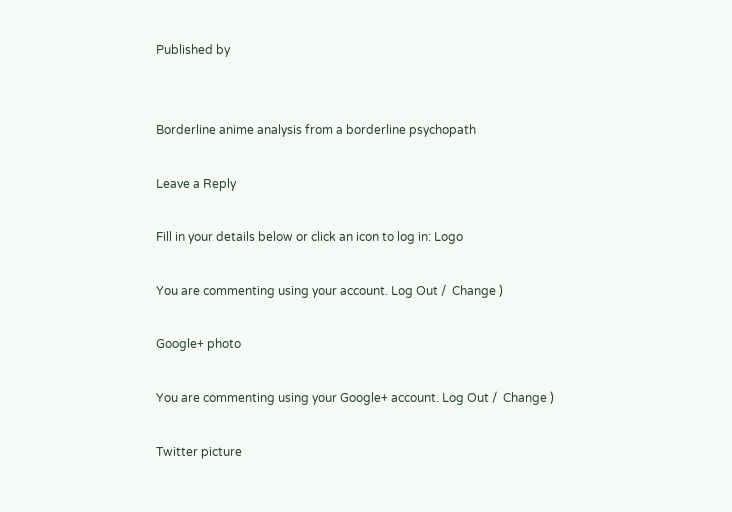Published by


Borderline anime analysis from a borderline psychopath

Leave a Reply

Fill in your details below or click an icon to log in: Logo

You are commenting using your account. Log Out /  Change )

Google+ photo

You are commenting using your Google+ account. Log Out /  Change )

Twitter picture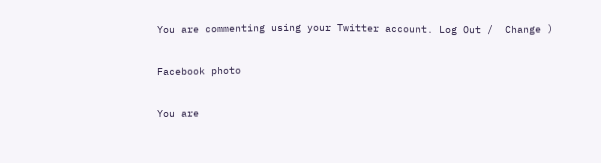You are commenting using your Twitter account. Log Out /  Change )

Facebook photo

You are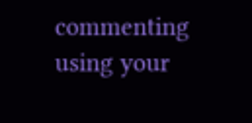commenting using your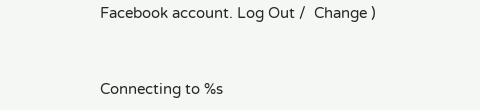Facebook account. Log Out /  Change )


Connecting to %s